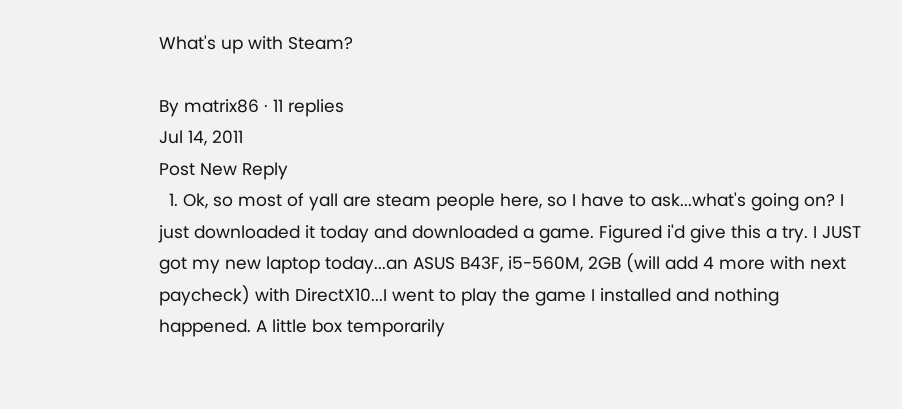What's up with Steam?

By matrix86 · 11 replies
Jul 14, 2011
Post New Reply
  1. Ok, so most of yall are steam people here, so I have to ask...what's going on? I just downloaded it today and downloaded a game. Figured i'd give this a try. I JUST got my new laptop today...an ASUS B43F, i5-560M, 2GB (will add 4 more with next paycheck) with DirectX10...I went to play the game I installed and nothing happened. A little box temporarily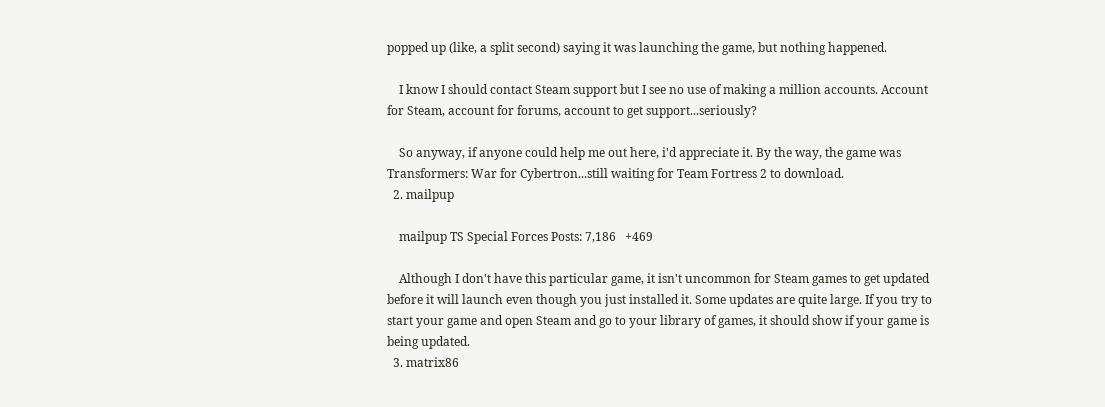popped up (like, a split second) saying it was launching the game, but nothing happened.

    I know I should contact Steam support but I see no use of making a million accounts. Account for Steam, account for forums, account to get support...seriously?

    So anyway, if anyone could help me out here, i'd appreciate it. By the way, the game was Transformers: War for Cybertron...still waiting for Team Fortress 2 to download.
  2. mailpup

    mailpup TS Special Forces Posts: 7,186   +469

    Although I don't have this particular game, it isn't uncommon for Steam games to get updated before it will launch even though you just installed it. Some updates are quite large. If you try to start your game and open Steam and go to your library of games, it should show if your game is being updated.
  3. matrix86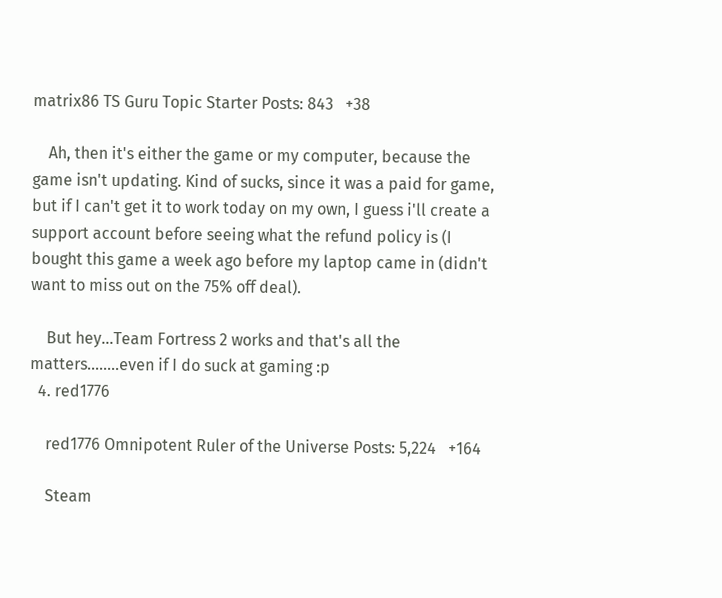matrix86 TS Guru Topic Starter Posts: 843   +38

    Ah, then it's either the game or my computer, because the game isn't updating. Kind of sucks, since it was a paid for game, but if I can't get it to work today on my own, I guess i'll create a support account before seeing what the refund policy is (I bought this game a week ago before my laptop came in (didn't want to miss out on the 75% off deal).

    But hey...Team Fortress 2 works and that's all the matters........even if I do suck at gaming :p
  4. red1776

    red1776 Omnipotent Ruler of the Universe Posts: 5,224   +164

    Steam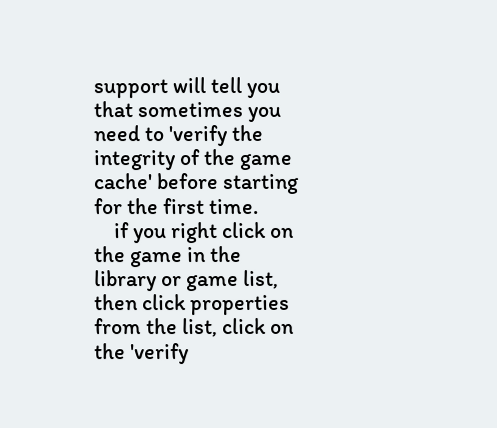support will tell you that sometimes you need to 'verify the integrity of the game cache' before starting for the first time.
    if you right click on the game in the library or game list, then click properties from the list, click on the 'verify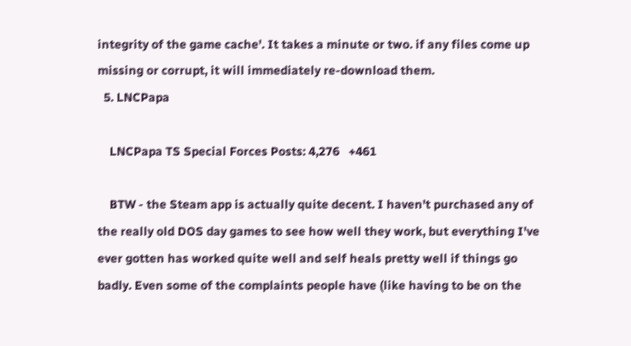integrity of the game cache'. It takes a minute or two. if any files come up missing or corrupt, it will immediately re-download them.
  5. LNCPapa

    LNCPapa TS Special Forces Posts: 4,276   +461

    BTW - the Steam app is actually quite decent. I haven't purchased any of the really old DOS day games to see how well they work, but everything I've ever gotten has worked quite well and self heals pretty well if things go badly. Even some of the complaints people have (like having to be on the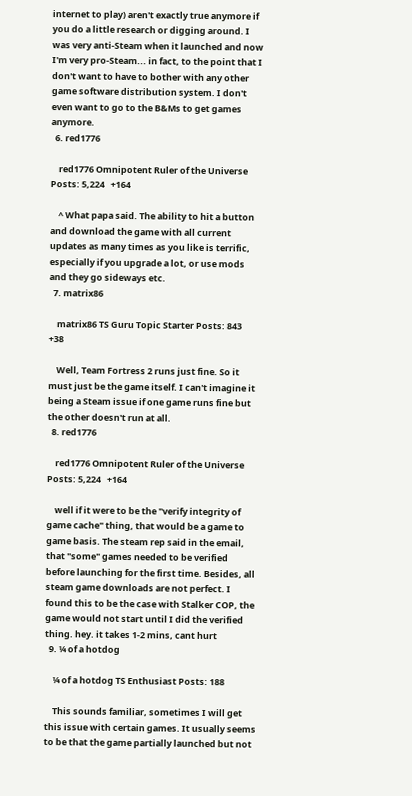internet to play) aren't exactly true anymore if you do a little research or digging around. I was very anti-Steam when it launched and now I'm very pro-Steam... in fact, to the point that I don't want to have to bother with any other game software distribution system. I don't even want to go to the B&Ms to get games anymore.
  6. red1776

    red1776 Omnipotent Ruler of the Universe Posts: 5,224   +164

    ^ What papa said. The ability to hit a button and download the game with all current updates as many times as you like is terrific, especially if you upgrade a lot, or use mods and they go sideways etc.
  7. matrix86

    matrix86 TS Guru Topic Starter Posts: 843   +38

    Well, Team Fortress 2 runs just fine. So it must just be the game itself. I can't imagine it being a Steam issue if one game runs fine but the other doesn't run at all.
  8. red1776

    red1776 Omnipotent Ruler of the Universe Posts: 5,224   +164

    well if it were to be the "verify integrity of game cache" thing, that would be a game to game basis. The steam rep said in the email, that "some" games needed to be verified before launching for the first time. Besides, all steam game downloads are not perfect. I found this to be the case with Stalker COP, the game would not start until I did the verified thing. hey. it takes 1-2 mins, cant hurt
  9. ¼ of a hotdog

    ¼ of a hotdog TS Enthusiast Posts: 188

    This sounds familiar, sometimes I will get this issue with certain games. It usually seems to be that the game partially launched but not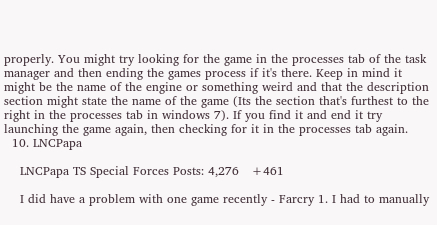properly. You might try looking for the game in the processes tab of the task manager and then ending the games process if it's there. Keep in mind it might be the name of the engine or something weird and that the description section might state the name of the game (Its the section that's furthest to the right in the processes tab in windows 7). If you find it and end it try launching the game again, then checking for it in the processes tab again.
  10. LNCPapa

    LNCPapa TS Special Forces Posts: 4,276   +461

    I did have a problem with one game recently - Farcry 1. I had to manually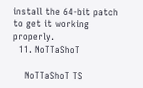install the 64-bit patch to get it working properly.
  11. NoTTaShoT

    NoTTaShoT TS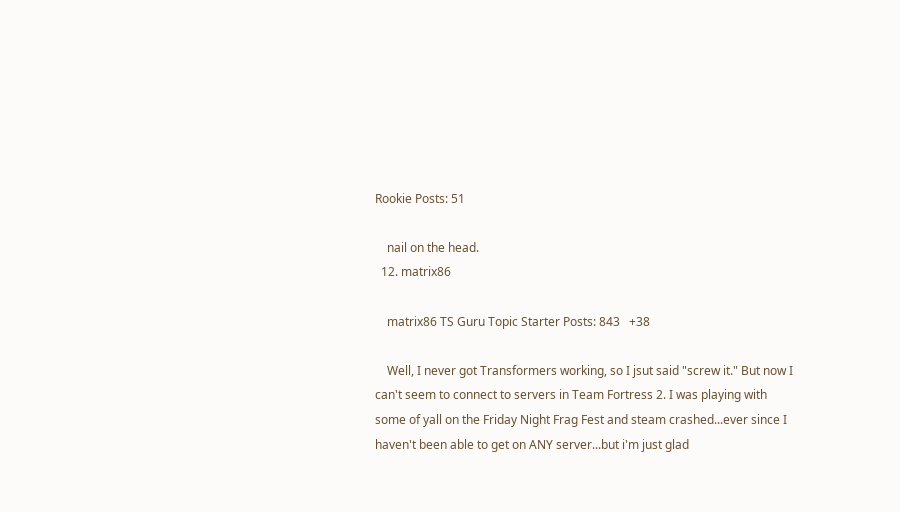Rookie Posts: 51

    nail on the head.
  12. matrix86

    matrix86 TS Guru Topic Starter Posts: 843   +38

    Well, I never got Transformers working, so I jsut said "screw it." But now I can't seem to connect to servers in Team Fortress 2. I was playing with some of yall on the Friday Night Frag Fest and steam crashed...ever since I haven't been able to get on ANY server...but i'm just glad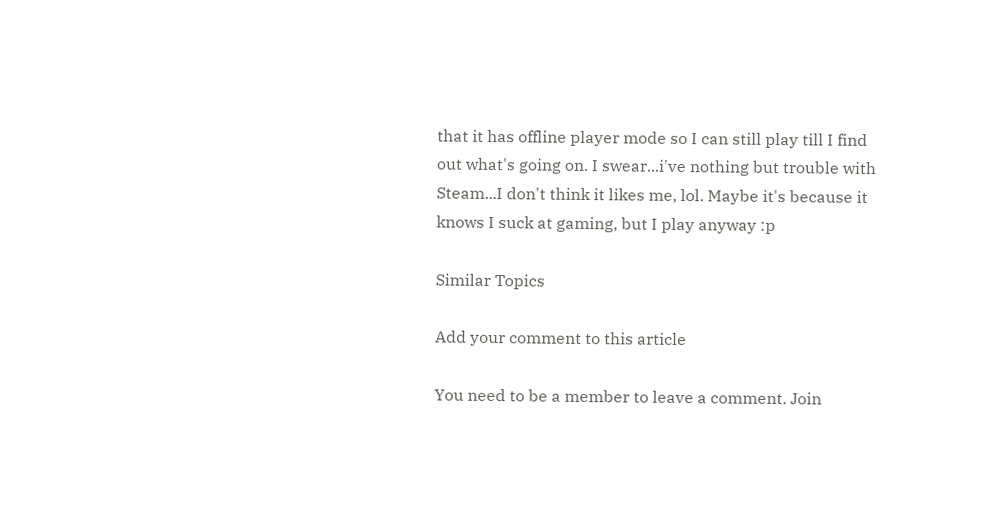that it has offline player mode so I can still play till I find out what's going on. I swear...i've nothing but trouble with Steam...I don't think it likes me, lol. Maybe it's because it knows I suck at gaming, but I play anyway :p

Similar Topics

Add your comment to this article

You need to be a member to leave a comment. Join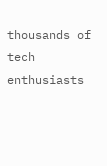thousands of tech enthusiasts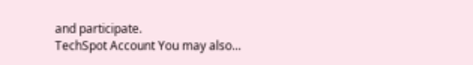and participate.
TechSpot Account You may also...